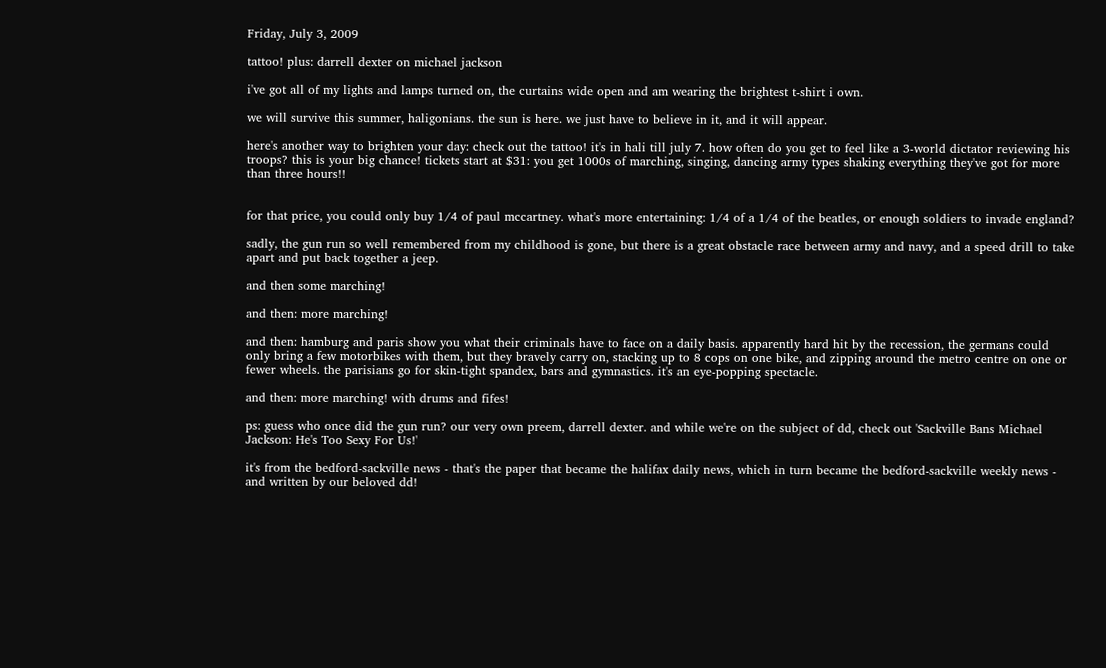Friday, July 3, 2009

tattoo! plus: darrell dexter on michael jackson

i've got all of my lights and lamps turned on, the curtains wide open and am wearing the brightest t-shirt i own.

we will survive this summer, haligonians. the sun is here. we just have to believe in it, and it will appear.

here's another way to brighten your day: check out the tattoo! it's in hali till july 7. how often do you get to feel like a 3-world dictator reviewing his troops? this is your big chance! tickets start at $31: you get 1000s of marching, singing, dancing army types shaking everything they've got for more than three hours!!


for that price, you could only buy 1/4 of paul mccartney. what's more entertaining: 1/4 of a 1/4 of the beatles, or enough soldiers to invade england?

sadly, the gun run so well remembered from my childhood is gone, but there is a great obstacle race between army and navy, and a speed drill to take apart and put back together a jeep.

and then some marching!

and then: more marching!

and then: hamburg and paris show you what their criminals have to face on a daily basis. apparently hard hit by the recession, the germans could only bring a few motorbikes with them, but they bravely carry on, stacking up to 8 cops on one bike, and zipping around the metro centre on one or fewer wheels. the parisians go for skin-tight spandex, bars and gymnastics. it's an eye-popping spectacle.

and then: more marching! with drums and fifes!

ps: guess who once did the gun run? our very own preem, darrell dexter. and while we're on the subject of dd, check out 'Sackville Bans Michael Jackson: He's Too Sexy For Us!'

it's from the bedford-sackville news - that's the paper that became the halifax daily news, which in turn became the bedford-sackville weekly news - and written by our beloved dd!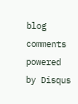blog comments powered by Disqus